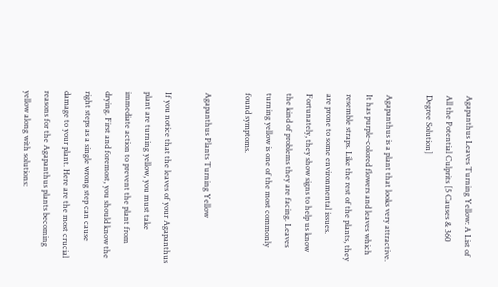Agapanthus Leaves Turning Yellow: A List of All the Potential Culprits [5 Causes & 360 Degree Solution]

Agapanthus is a plant that looks very attractive. It has purple-colored flowers and leaves which resemble straps. Like the rest of the plants, they are prone to some environmental issues. Fortunately, they show signs to help us know the kind of problems they are facing. Leaves turning yellow is one of the most commonly found symptoms.

Agapanthus Plants Turning Yellow

If you notice that the leaves of your Agapanthus plant are turning yellow, you must take immediate action to prevent the plant from drying. First and foremost, you should know the right steps as a single wrong step can cause damage to your plant. Here are the most crucial reasons for the Agapanthus plants becoming yellow along with solutions: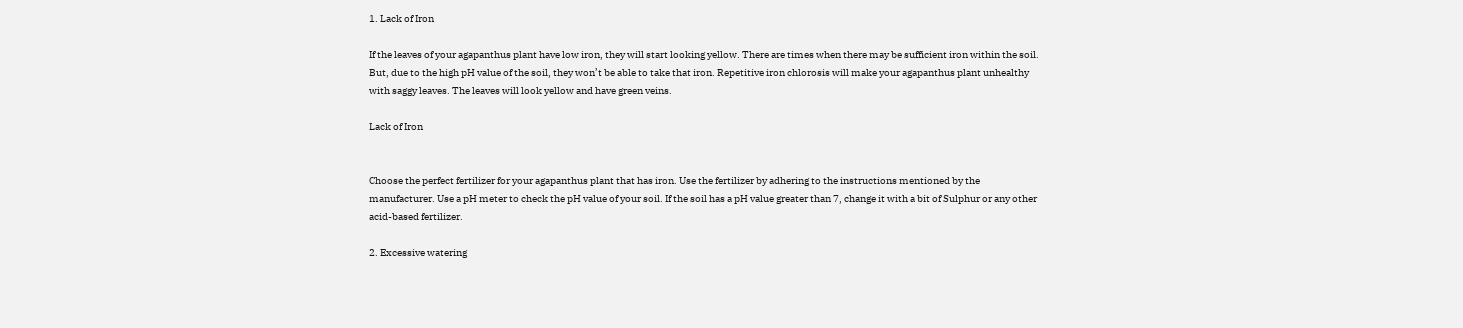1. Lack of Iron

If the leaves of your agapanthus plant have low iron, they will start looking yellow. There are times when there may be sufficient iron within the soil. But, due to the high pH value of the soil, they won’t be able to take that iron. Repetitive iron chlorosis will make your agapanthus plant unhealthy with saggy leaves. The leaves will look yellow and have green veins.

Lack of Iron


Choose the perfect fertilizer for your agapanthus plant that has iron. Use the fertilizer by adhering to the instructions mentioned by the manufacturer. Use a pH meter to check the pH value of your soil. If the soil has a pH value greater than 7, change it with a bit of Sulphur or any other acid-based fertilizer.

2. Excessive watering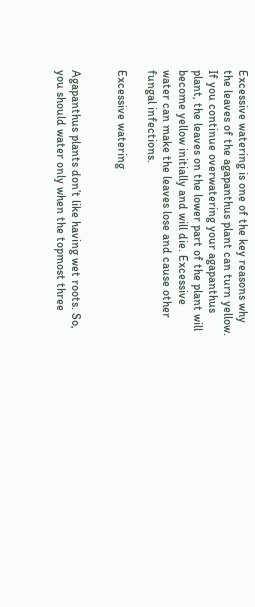Excessive watering is one of the key reasons why the leaves of the agapanthus plant can turn yellow. If you continue overwatering your agapanthus plant, the leaves on the lower part of the plant will become yellow initially and will die. Excessive water can make the leaves lose and cause other fungal infections.

Excessive watering


Agapanthus plants don’t like having wet roots. So, you should water only when the topmost three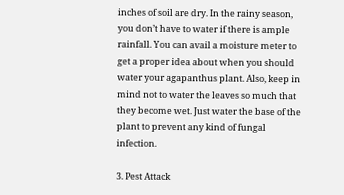inches of soil are dry. In the rainy season, you don’t have to water if there is ample rainfall. You can avail a moisture meter to get a proper idea about when you should water your agapanthus plant. Also, keep in mind not to water the leaves so much that they become wet. Just water the base of the plant to prevent any kind of fungal infection.

3. Pest Attack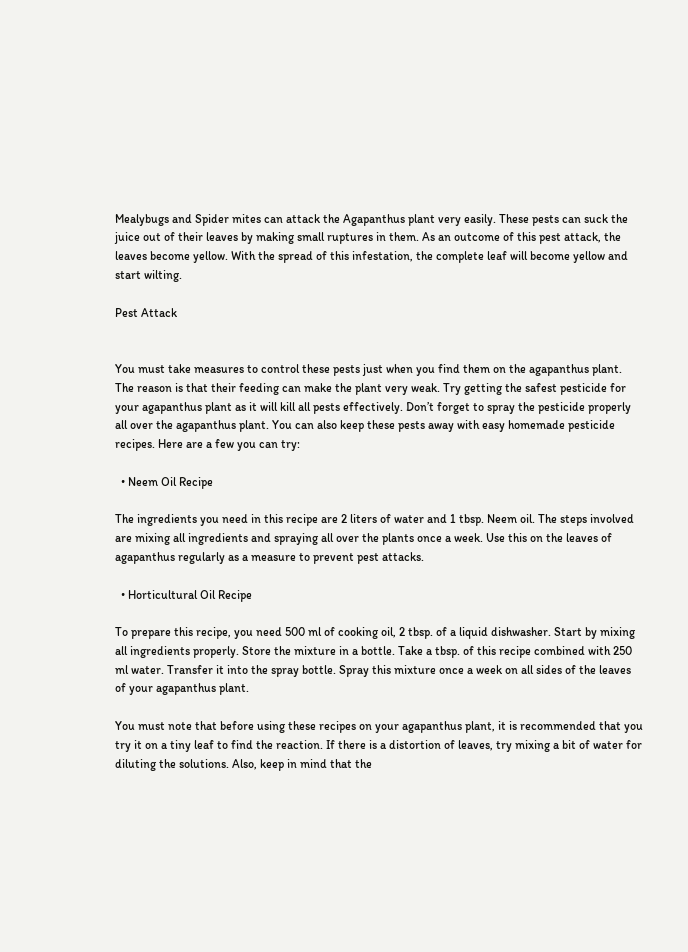Mealybugs and Spider mites can attack the Agapanthus plant very easily. These pests can suck the juice out of their leaves by making small ruptures in them. As an outcome of this pest attack, the leaves become yellow. With the spread of this infestation, the complete leaf will become yellow and start wilting.

Pest Attack


You must take measures to control these pests just when you find them on the agapanthus plant. The reason is that their feeding can make the plant very weak. Try getting the safest pesticide for your agapanthus plant as it will kill all pests effectively. Don’t forget to spray the pesticide properly all over the agapanthus plant. You can also keep these pests away with easy homemade pesticide recipes. Here are a few you can try:

  • Neem Oil Recipe

The ingredients you need in this recipe are 2 liters of water and 1 tbsp. Neem oil. The steps involved are mixing all ingredients and spraying all over the plants once a week. Use this on the leaves of agapanthus regularly as a measure to prevent pest attacks.

  • Horticultural Oil Recipe

To prepare this recipe, you need 500 ml of cooking oil, 2 tbsp. of a liquid dishwasher. Start by mixing all ingredients properly. Store the mixture in a bottle. Take a tbsp. of this recipe combined with 250 ml water. Transfer it into the spray bottle. Spray this mixture once a week on all sides of the leaves of your agapanthus plant.

You must note that before using these recipes on your agapanthus plant, it is recommended that you try it on a tiny leaf to find the reaction. If there is a distortion of leaves, try mixing a bit of water for diluting the solutions. Also, keep in mind that the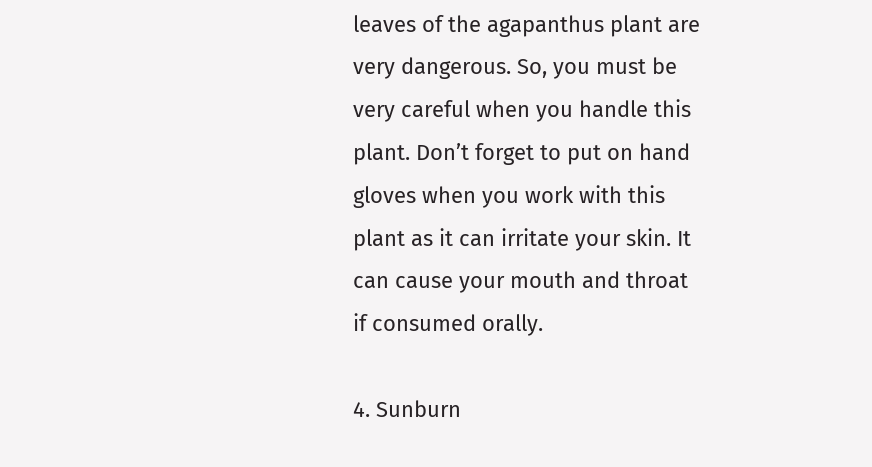leaves of the agapanthus plant are very dangerous. So, you must be very careful when you handle this plant. Don’t forget to put on hand gloves when you work with this plant as it can irritate your skin. It can cause your mouth and throat if consumed orally.

4. Sunburn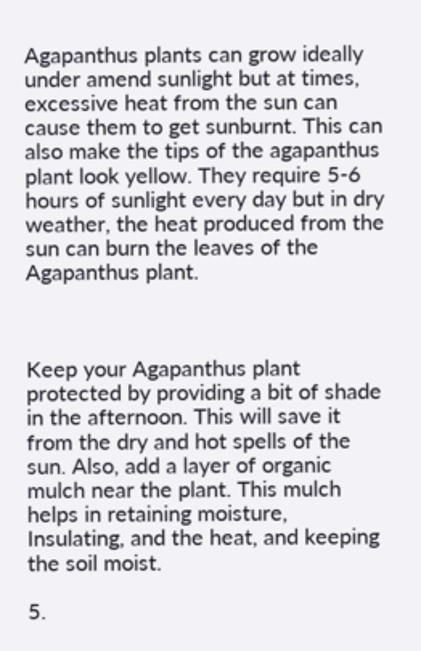Agapanthus plants can grow ideally under amend sunlight but at times, excessive heat from the sun can cause them to get sunburnt. This can also make the tips of the agapanthus plant look yellow. They require 5-6 hours of sunlight every day but in dry weather, the heat produced from the sun can burn the leaves of the Agapanthus plant.



Keep your Agapanthus plant protected by providing a bit of shade in the afternoon. This will save it from the dry and hot spells of the sun. Also, add a layer of organic mulch near the plant. This mulch helps in retaining moisture, Insulating, and the heat, and keeping the soil moist.

5.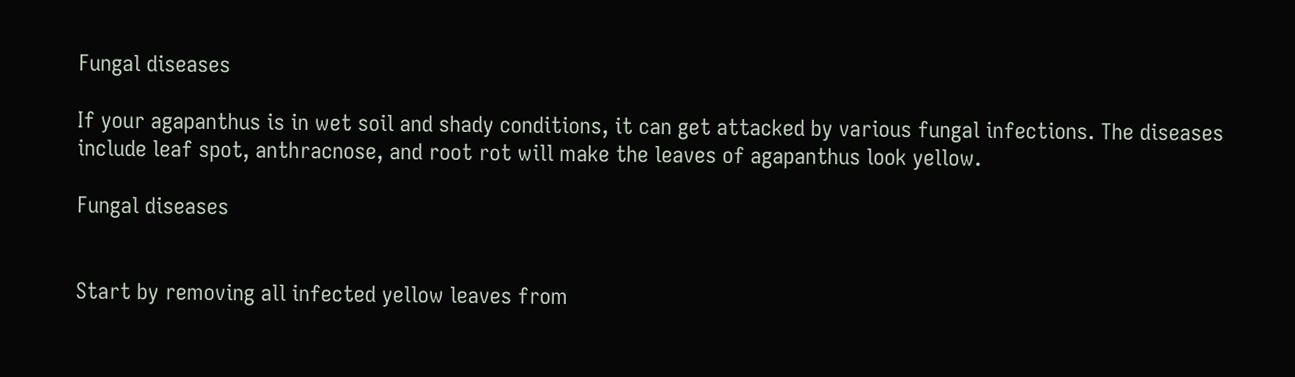Fungal diseases

If your agapanthus is in wet soil and shady conditions, it can get attacked by various fungal infections. The diseases include leaf spot, anthracnose, and root rot will make the leaves of agapanthus look yellow.

Fungal diseases


Start by removing all infected yellow leaves from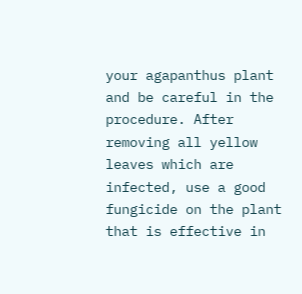your agapanthus plant and be careful in the procedure. After removing all yellow leaves which are infected, use a good fungicide on the plant that is effective in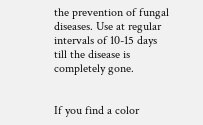the prevention of fungal diseases. Use at regular intervals of 10-15 days till the disease is completely gone.


If you find a color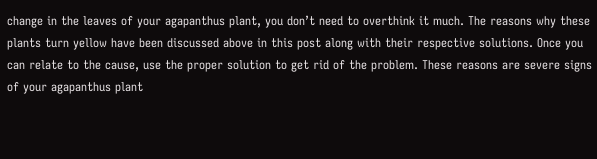change in the leaves of your agapanthus plant, you don’t need to overthink it much. The reasons why these plants turn yellow have been discussed above in this post along with their respective solutions. Once you can relate to the cause, use the proper solution to get rid of the problem. These reasons are severe signs of your agapanthus plant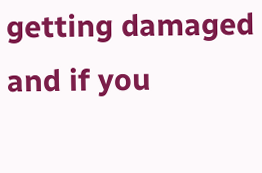getting damaged and if you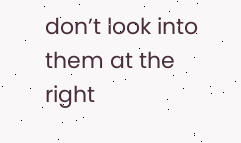don’t look into them at the right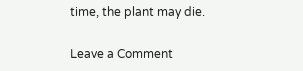time, the plant may die.

Leave a Comment